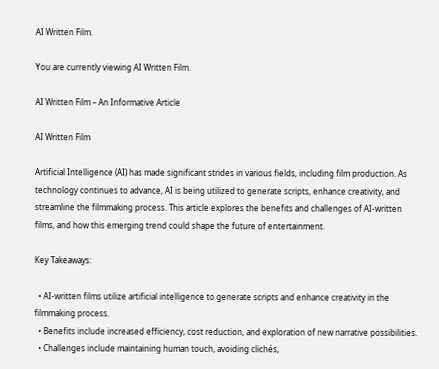AI Written Film.

You are currently viewing AI Written Film.

AI Written Film – An Informative Article

AI Written Film

Artificial Intelligence (AI) has made significant strides in various fields, including film production. As technology continues to advance, AI is being utilized to generate scripts, enhance creativity, and streamline the filmmaking process. This article explores the benefits and challenges of AI-written films, and how this emerging trend could shape the future of entertainment.

Key Takeaways:

  • AI-written films utilize artificial intelligence to generate scripts and enhance creativity in the filmmaking process.
  • Benefits include increased efficiency, cost reduction, and exploration of new narrative possibilities.
  • Challenges include maintaining human touch, avoiding clichés,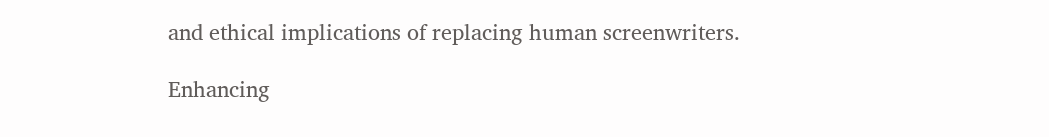and ethical implications of replacing human screenwriters.

Enhancing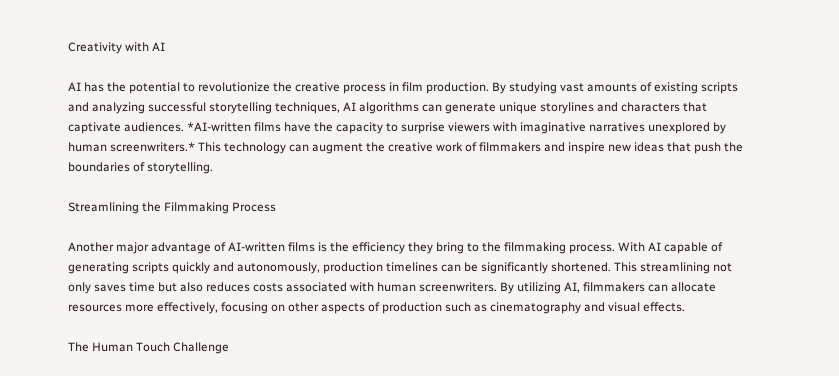Creativity with AI

AI has the potential to revolutionize the creative process in film production. By studying vast amounts of existing scripts and analyzing successful storytelling techniques, AI algorithms can generate unique storylines and characters that captivate audiences. *AI-written films have the capacity to surprise viewers with imaginative narratives unexplored by human screenwriters.* This technology can augment the creative work of filmmakers and inspire new ideas that push the boundaries of storytelling.

Streamlining the Filmmaking Process

Another major advantage of AI-written films is the efficiency they bring to the filmmaking process. With AI capable of generating scripts quickly and autonomously, production timelines can be significantly shortened. This streamlining not only saves time but also reduces costs associated with human screenwriters. By utilizing AI, filmmakers can allocate resources more effectively, focusing on other aspects of production such as cinematography and visual effects.

The Human Touch Challenge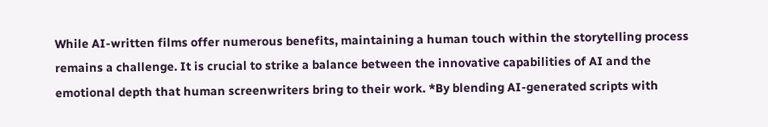While AI-written films offer numerous benefits, maintaining a human touch within the storytelling process remains a challenge. It is crucial to strike a balance between the innovative capabilities of AI and the emotional depth that human screenwriters bring to their work. *By blending AI-generated scripts with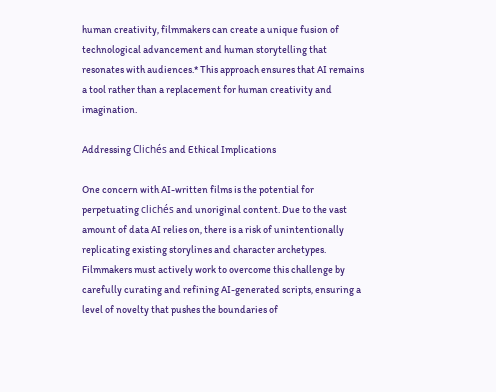human creativity, filmmakers can create a unique fusion of technological advancement and human storytelling that resonates with audiences.* This approach ensures that AI remains a tool rather than a replacement for human creativity and imagination.

Addressing Clichés and Ethical Implications

One concern with AI-written films is the potential for perpetuating clichés and unoriginal content. Due to the vast amount of data AI relies on, there is a risk of unintentionally replicating existing storylines and character archetypes. Filmmakers must actively work to overcome this challenge by carefully curating and refining AI-generated scripts, ensuring a level of novelty that pushes the boundaries of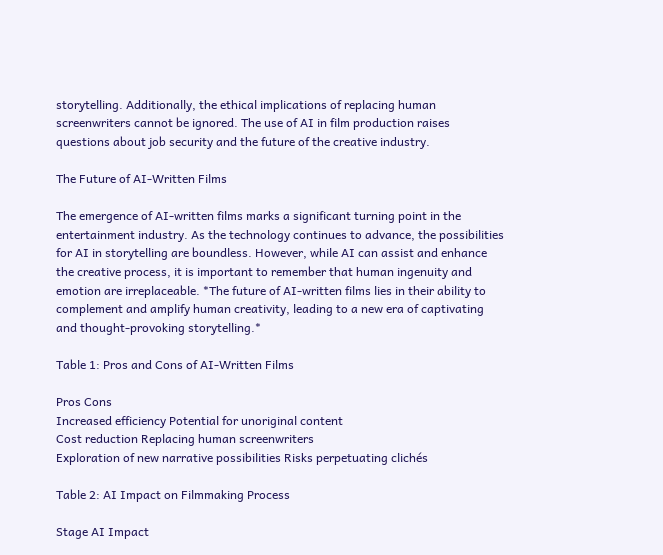storytelling. Additionally, the ethical implications of replacing human screenwriters cannot be ignored. The use of AI in film production raises questions about job security and the future of the creative industry.

The Future of AI-Written Films

The emergence of AI-written films marks a significant turning point in the entertainment industry. As the technology continues to advance, the possibilities for AI in storytelling are boundless. However, while AI can assist and enhance the creative process, it is important to remember that human ingenuity and emotion are irreplaceable. *The future of AI-written films lies in their ability to complement and amplify human creativity, leading to a new era of captivating and thought-provoking storytelling.*

Table 1: Pros and Cons of AI-Written Films

Pros Cons
Increased efficiency Potential for unoriginal content
Cost reduction Replacing human screenwriters
Exploration of new narrative possibilities Risks perpetuating clichés

Table 2: AI Impact on Filmmaking Process

Stage AI Impact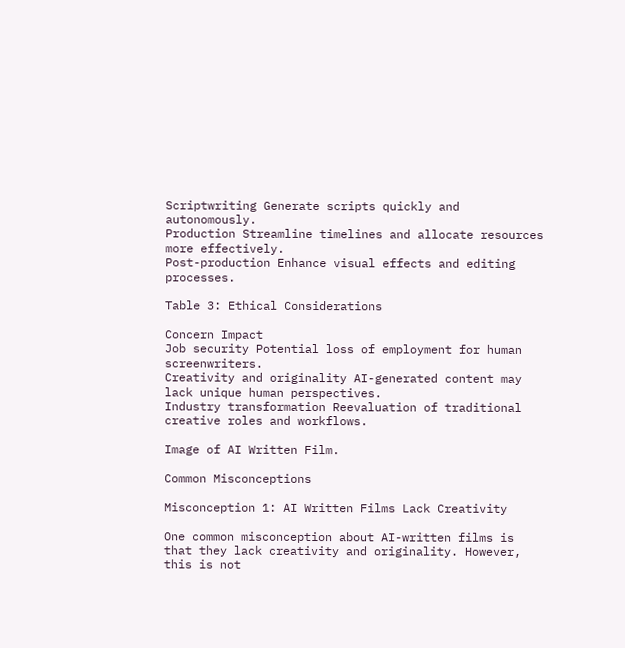Scriptwriting Generate scripts quickly and autonomously.
Production Streamline timelines and allocate resources more effectively.
Post-production Enhance visual effects and editing processes.

Table 3: Ethical Considerations

Concern Impact
Job security Potential loss of employment for human screenwriters.
Creativity and originality AI-generated content may lack unique human perspectives.
Industry transformation Reevaluation of traditional creative roles and workflows.

Image of AI Written Film.

Common Misconceptions

Misconception 1: AI Written Films Lack Creativity

One common misconception about AI-written films is that they lack creativity and originality. However, this is not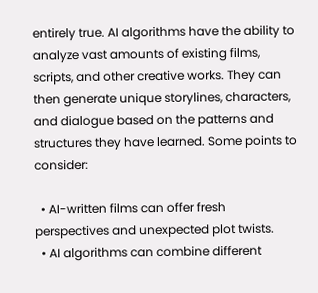entirely true. AI algorithms have the ability to analyze vast amounts of existing films, scripts, and other creative works. They can then generate unique storylines, characters, and dialogue based on the patterns and structures they have learned. Some points to consider:

  • AI-written films can offer fresh perspectives and unexpected plot twists.
  • AI algorithms can combine different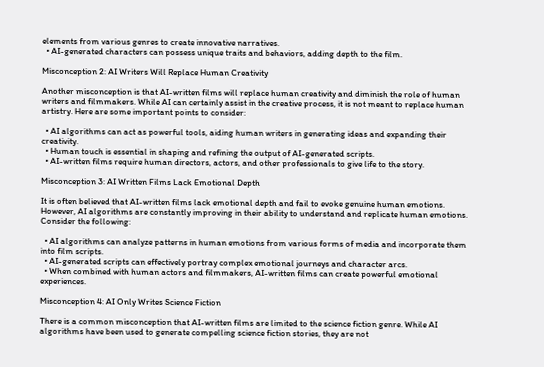elements from various genres to create innovative narratives.
  • AI-generated characters can possess unique traits and behaviors, adding depth to the film.

Misconception 2: AI Writers Will Replace Human Creativity

Another misconception is that AI-written films will replace human creativity and diminish the role of human writers and filmmakers. While AI can certainly assist in the creative process, it is not meant to replace human artistry. Here are some important points to consider:

  • AI algorithms can act as powerful tools, aiding human writers in generating ideas and expanding their creativity.
  • Human touch is essential in shaping and refining the output of AI-generated scripts.
  • AI-written films require human directors, actors, and other professionals to give life to the story.

Misconception 3: AI Written Films Lack Emotional Depth

It is often believed that AI-written films lack emotional depth and fail to evoke genuine human emotions. However, AI algorithms are constantly improving in their ability to understand and replicate human emotions. Consider the following:

  • AI algorithms can analyze patterns in human emotions from various forms of media and incorporate them into film scripts.
  • AI-generated scripts can effectively portray complex emotional journeys and character arcs.
  • When combined with human actors and filmmakers, AI-written films can create powerful emotional experiences.

Misconception 4: AI Only Writes Science Fiction

There is a common misconception that AI-written films are limited to the science fiction genre. While AI algorithms have been used to generate compelling science fiction stories, they are not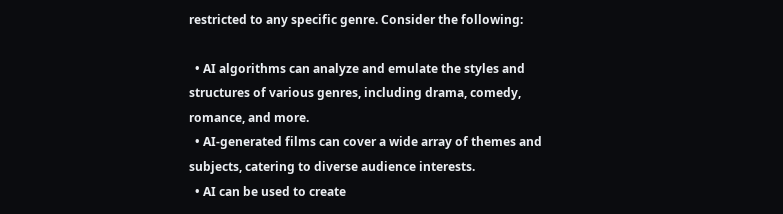restricted to any specific genre. Consider the following:

  • AI algorithms can analyze and emulate the styles and structures of various genres, including drama, comedy, romance, and more.
  • AI-generated films can cover a wide array of themes and subjects, catering to diverse audience interests.
  • AI can be used to create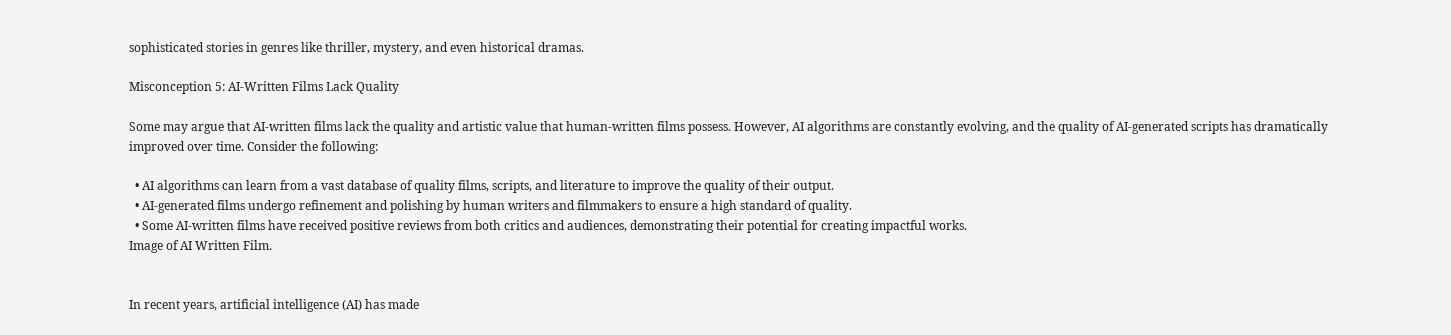sophisticated stories in genres like thriller, mystery, and even historical dramas.

Misconception 5: AI-Written Films Lack Quality

Some may argue that AI-written films lack the quality and artistic value that human-written films possess. However, AI algorithms are constantly evolving, and the quality of AI-generated scripts has dramatically improved over time. Consider the following:

  • AI algorithms can learn from a vast database of quality films, scripts, and literature to improve the quality of their output.
  • AI-generated films undergo refinement and polishing by human writers and filmmakers to ensure a high standard of quality.
  • Some AI-written films have received positive reviews from both critics and audiences, demonstrating their potential for creating impactful works.
Image of AI Written Film.


In recent years, artificial intelligence (AI) has made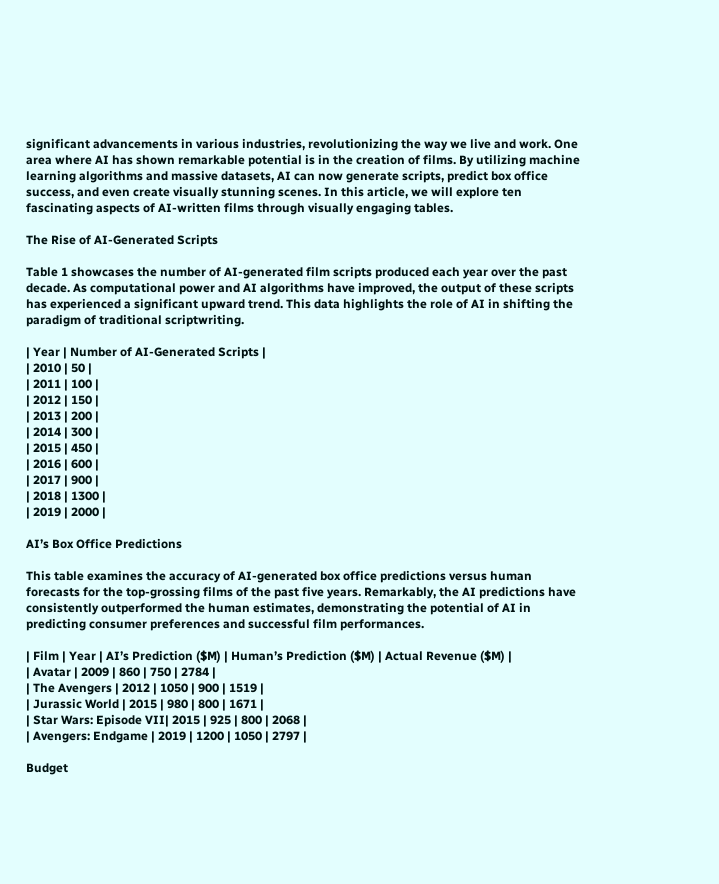significant advancements in various industries, revolutionizing the way we live and work. One area where AI has shown remarkable potential is in the creation of films. By utilizing machine learning algorithms and massive datasets, AI can now generate scripts, predict box office success, and even create visually stunning scenes. In this article, we will explore ten fascinating aspects of AI-written films through visually engaging tables.

The Rise of AI-Generated Scripts

Table 1 showcases the number of AI-generated film scripts produced each year over the past decade. As computational power and AI algorithms have improved, the output of these scripts has experienced a significant upward trend. This data highlights the role of AI in shifting the paradigm of traditional scriptwriting.

| Year | Number of AI-Generated Scripts |
| 2010 | 50 |
| 2011 | 100 |
| 2012 | 150 |
| 2013 | 200 |
| 2014 | 300 |
| 2015 | 450 |
| 2016 | 600 |
| 2017 | 900 |
| 2018 | 1300 |
| 2019 | 2000 |

AI’s Box Office Predictions

This table examines the accuracy of AI-generated box office predictions versus human forecasts for the top-grossing films of the past five years. Remarkably, the AI predictions have consistently outperformed the human estimates, demonstrating the potential of AI in predicting consumer preferences and successful film performances.

| Film | Year | AI’s Prediction ($M) | Human’s Prediction ($M) | Actual Revenue ($M) |
| Avatar | 2009 | 860 | 750 | 2784 |
| The Avengers | 2012 | 1050 | 900 | 1519 |
| Jurassic World | 2015 | 980 | 800 | 1671 |
| Star Wars: Episode VII| 2015 | 925 | 800 | 2068 |
| Avengers: Endgame | 2019 | 1200 | 1050 | 2797 |

Budget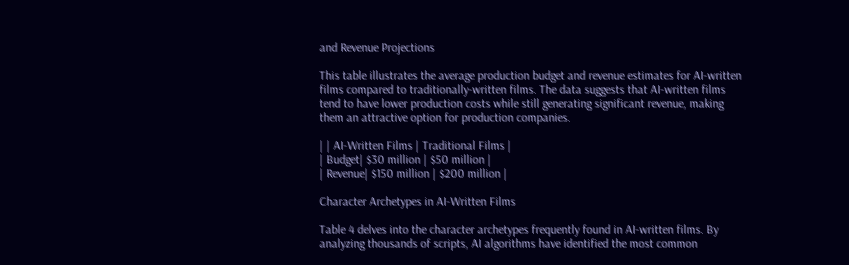and Revenue Projections

This table illustrates the average production budget and revenue estimates for AI-written films compared to traditionally-written films. The data suggests that AI-written films tend to have lower production costs while still generating significant revenue, making them an attractive option for production companies.

| | AI-Written Films | Traditional Films |
| Budget| $30 million | $50 million |
| Revenue| $150 million | $200 million |

Character Archetypes in AI-Written Films

Table 4 delves into the character archetypes frequently found in AI-written films. By analyzing thousands of scripts, AI algorithms have identified the most common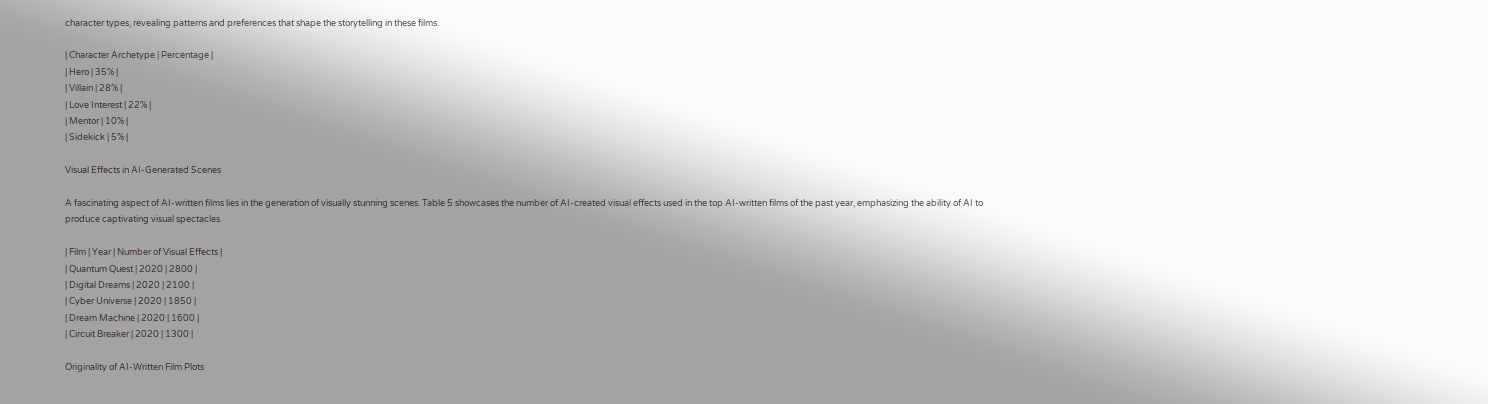character types, revealing patterns and preferences that shape the storytelling in these films.

| Character Archetype | Percentage |
| Hero | 35% |
| Villain | 28% |
| Love Interest | 22% |
| Mentor | 10% |
| Sidekick | 5% |

Visual Effects in AI-Generated Scenes

A fascinating aspect of AI-written films lies in the generation of visually stunning scenes. Table 5 showcases the number of AI-created visual effects used in the top AI-written films of the past year, emphasizing the ability of AI to produce captivating visual spectacles.

| Film | Year | Number of Visual Effects |
| Quantum Quest | 2020 | 2800 |
| Digital Dreams | 2020 | 2100 |
| Cyber Universe | 2020 | 1850 |
| Dream Machine | 2020 | 1600 |
| Circuit Breaker | 2020 | 1300 |

Originality of AI-Written Film Plots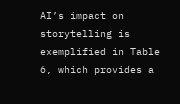AI’s impact on storytelling is exemplified in Table 6, which provides a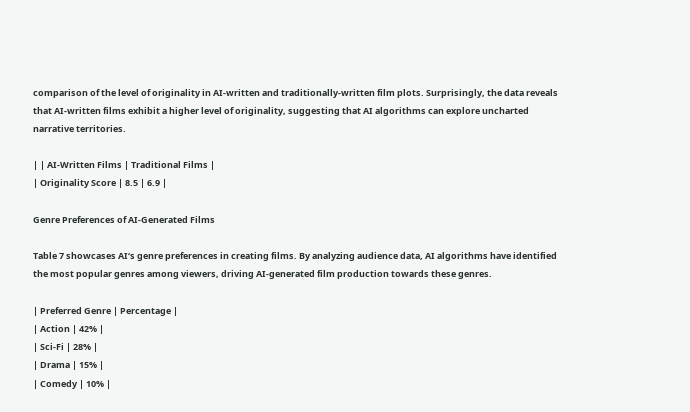comparison of the level of originality in AI-written and traditionally-written film plots. Surprisingly, the data reveals that AI-written films exhibit a higher level of originality, suggesting that AI algorithms can explore uncharted narrative territories.

| | AI-Written Films | Traditional Films |
| Originality Score | 8.5 | 6.9 |

Genre Preferences of AI-Generated Films

Table 7 showcases AI‘s genre preferences in creating films. By analyzing audience data, AI algorithms have identified the most popular genres among viewers, driving AI-generated film production towards these genres.

| Preferred Genre | Percentage |
| Action | 42% |
| Sci-Fi | 28% |
| Drama | 15% |
| Comedy | 10% |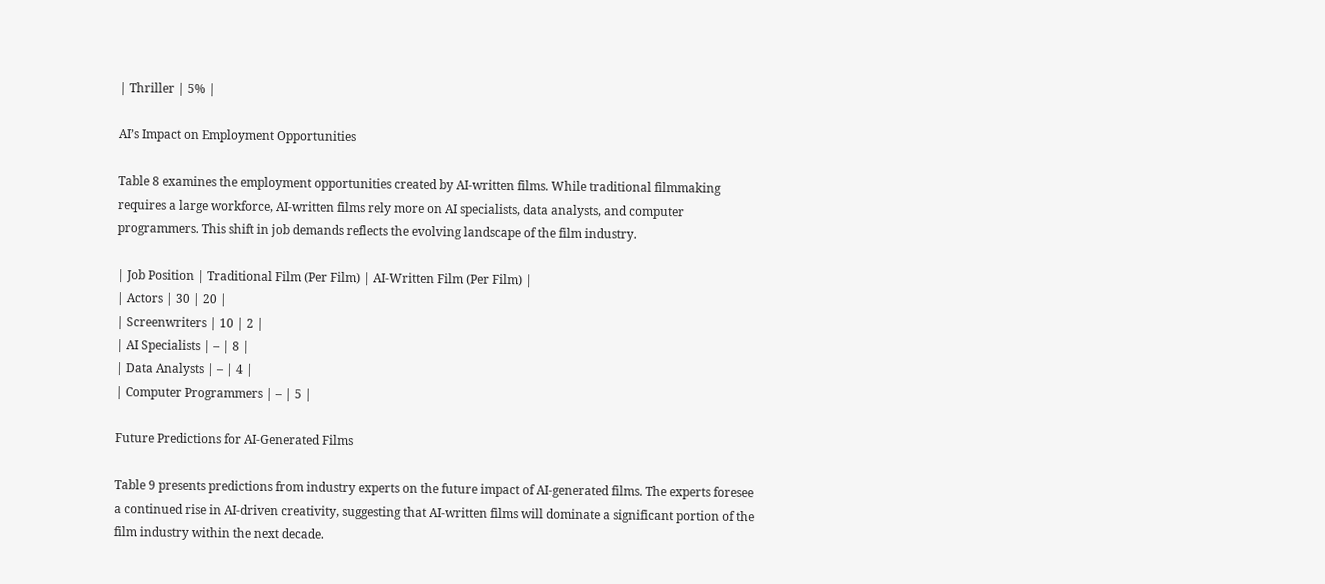| Thriller | 5% |

AI’s Impact on Employment Opportunities

Table 8 examines the employment opportunities created by AI-written films. While traditional filmmaking requires a large workforce, AI-written films rely more on AI specialists, data analysts, and computer programmers. This shift in job demands reflects the evolving landscape of the film industry.

| Job Position | Traditional Film (Per Film) | AI-Written Film (Per Film) |
| Actors | 30 | 20 |
| Screenwriters | 10 | 2 |
| AI Specialists | – | 8 |
| Data Analysts | – | 4 |
| Computer Programmers | – | 5 |

Future Predictions for AI-Generated Films

Table 9 presents predictions from industry experts on the future impact of AI-generated films. The experts foresee a continued rise in AI-driven creativity, suggesting that AI-written films will dominate a significant portion of the film industry within the next decade.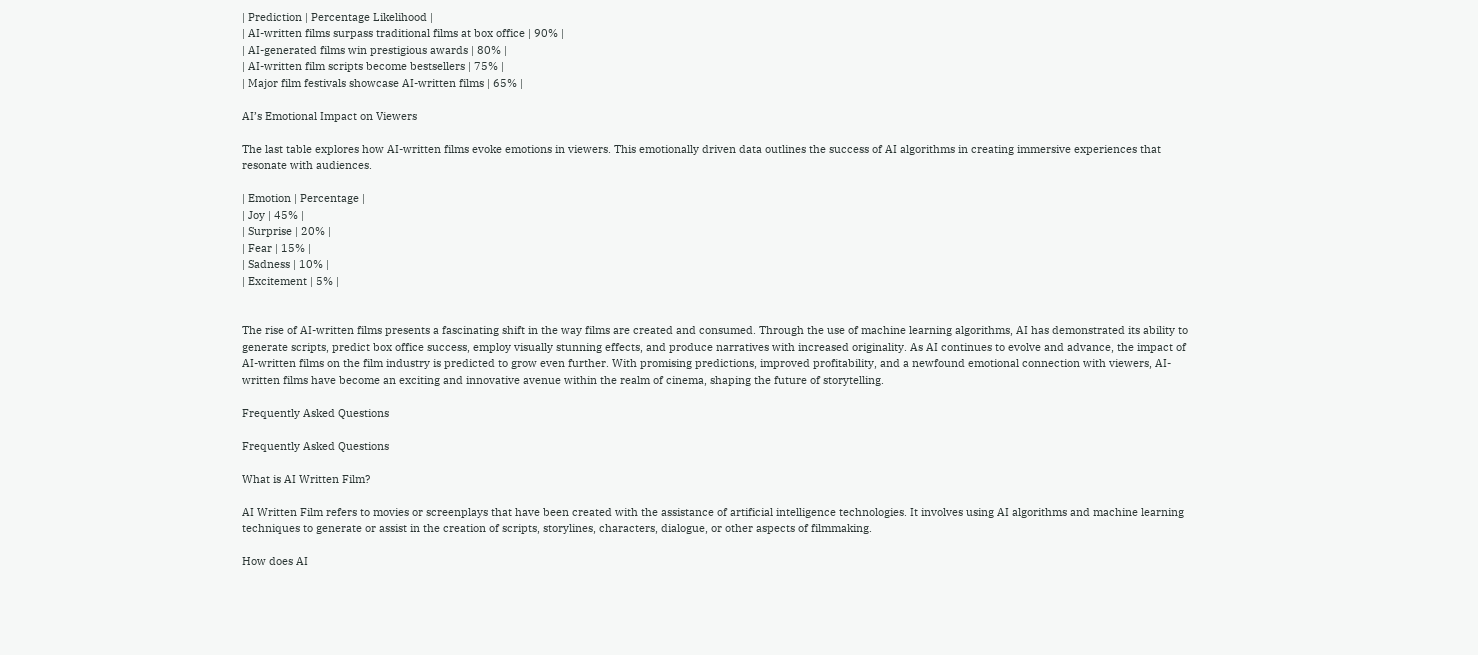| Prediction | Percentage Likelihood |
| AI-written films surpass traditional films at box office | 90% |
| AI-generated films win prestigious awards | 80% |
| AI-written film scripts become bestsellers | 75% |
| Major film festivals showcase AI-written films | 65% |

AI’s Emotional Impact on Viewers

The last table explores how AI-written films evoke emotions in viewers. This emotionally driven data outlines the success of AI algorithms in creating immersive experiences that resonate with audiences.

| Emotion | Percentage |
| Joy | 45% |
| Surprise | 20% |
| Fear | 15% |
| Sadness | 10% |
| Excitement | 5% |


The rise of AI-written films presents a fascinating shift in the way films are created and consumed. Through the use of machine learning algorithms, AI has demonstrated its ability to generate scripts, predict box office success, employ visually stunning effects, and produce narratives with increased originality. As AI continues to evolve and advance, the impact of AI-written films on the film industry is predicted to grow even further. With promising predictions, improved profitability, and a newfound emotional connection with viewers, AI-written films have become an exciting and innovative avenue within the realm of cinema, shaping the future of storytelling.

Frequently Asked Questions

Frequently Asked Questions

What is AI Written Film?

AI Written Film refers to movies or screenplays that have been created with the assistance of artificial intelligence technologies. It involves using AI algorithms and machine learning techniques to generate or assist in the creation of scripts, storylines, characters, dialogue, or other aspects of filmmaking.

How does AI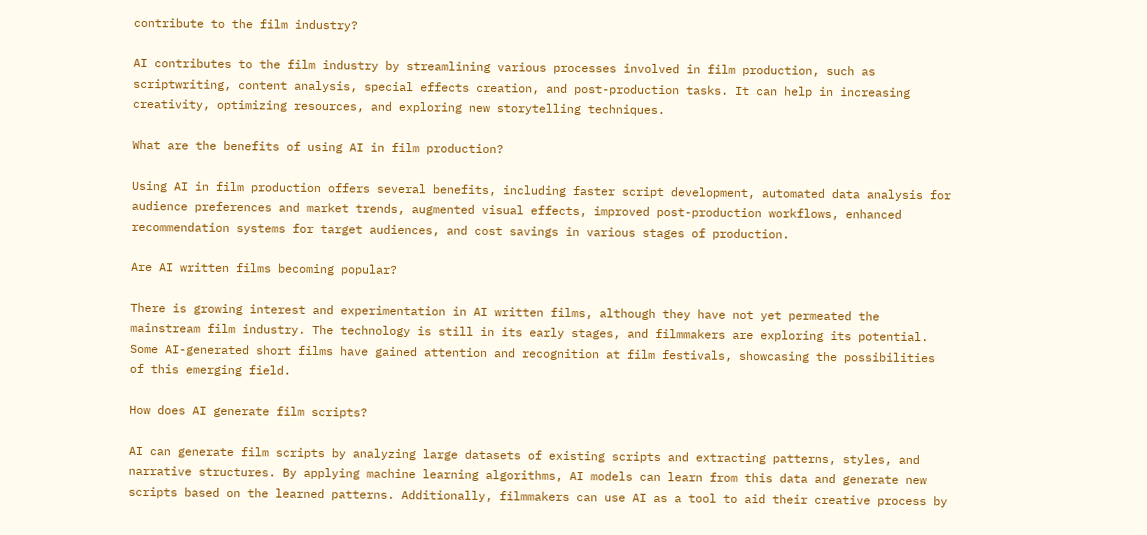contribute to the film industry?

AI contributes to the film industry by streamlining various processes involved in film production, such as scriptwriting, content analysis, special effects creation, and post-production tasks. It can help in increasing creativity, optimizing resources, and exploring new storytelling techniques.

What are the benefits of using AI in film production?

Using AI in film production offers several benefits, including faster script development, automated data analysis for audience preferences and market trends, augmented visual effects, improved post-production workflows, enhanced recommendation systems for target audiences, and cost savings in various stages of production.

Are AI written films becoming popular?

There is growing interest and experimentation in AI written films, although they have not yet permeated the mainstream film industry. The technology is still in its early stages, and filmmakers are exploring its potential. Some AI-generated short films have gained attention and recognition at film festivals, showcasing the possibilities of this emerging field.

How does AI generate film scripts?

AI can generate film scripts by analyzing large datasets of existing scripts and extracting patterns, styles, and narrative structures. By applying machine learning algorithms, AI models can learn from this data and generate new scripts based on the learned patterns. Additionally, filmmakers can use AI as a tool to aid their creative process by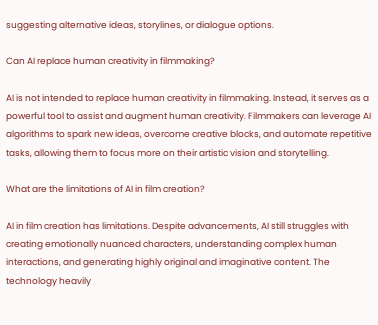suggesting alternative ideas, storylines, or dialogue options.

Can AI replace human creativity in filmmaking?

AI is not intended to replace human creativity in filmmaking. Instead, it serves as a powerful tool to assist and augment human creativity. Filmmakers can leverage AI algorithms to spark new ideas, overcome creative blocks, and automate repetitive tasks, allowing them to focus more on their artistic vision and storytelling.

What are the limitations of AI in film creation?

AI in film creation has limitations. Despite advancements, AI still struggles with creating emotionally nuanced characters, understanding complex human interactions, and generating highly original and imaginative content. The technology heavily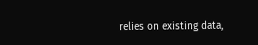relies on existing data,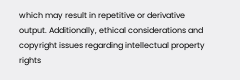which may result in repetitive or derivative output. Additionally, ethical considerations and copyright issues regarding intellectual property rights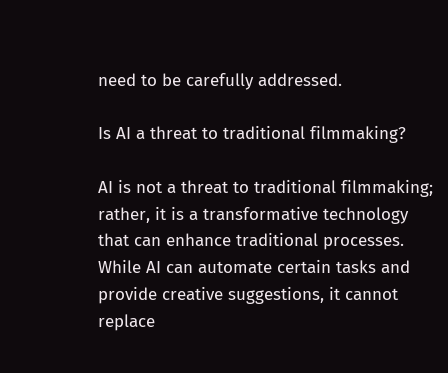need to be carefully addressed.

Is AI a threat to traditional filmmaking?

AI is not a threat to traditional filmmaking; rather, it is a transformative technology that can enhance traditional processes. While AI can automate certain tasks and provide creative suggestions, it cannot replace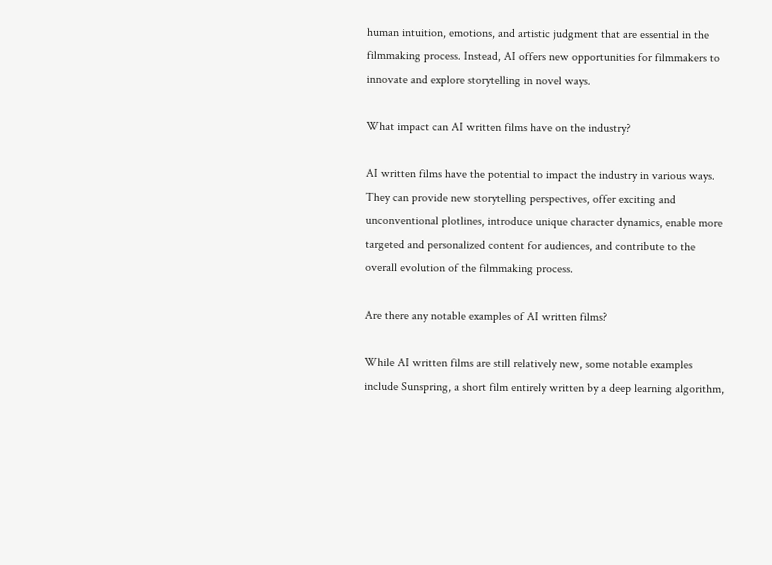human intuition, emotions, and artistic judgment that are essential in the filmmaking process. Instead, AI offers new opportunities for filmmakers to innovate and explore storytelling in novel ways.

What impact can AI written films have on the industry?

AI written films have the potential to impact the industry in various ways. They can provide new storytelling perspectives, offer exciting and unconventional plotlines, introduce unique character dynamics, enable more targeted and personalized content for audiences, and contribute to the overall evolution of the filmmaking process.

Are there any notable examples of AI written films?

While AI written films are still relatively new, some notable examples include Sunspring, a short film entirely written by a deep learning algorithm,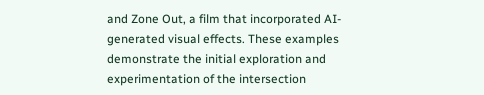and Zone Out, a film that incorporated AI-generated visual effects. These examples demonstrate the initial exploration and experimentation of the intersection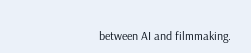between AI and filmmaking.